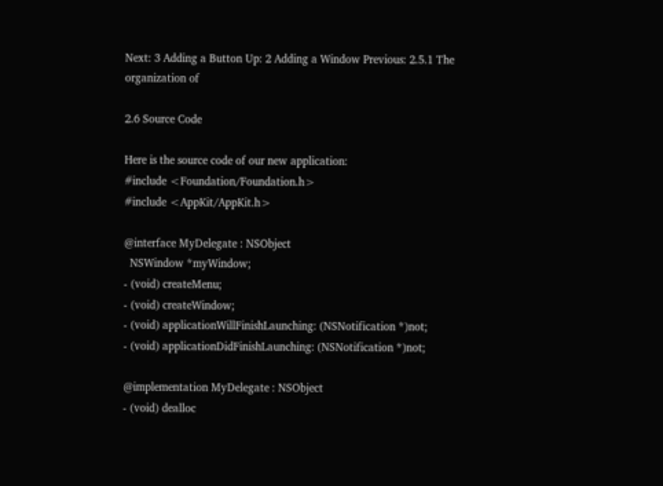Next: 3 Adding a Button Up: 2 Adding a Window Previous: 2.5.1 The organization of

2.6 Source Code

Here is the source code of our new application:
#include <Foundation/Foundation.h>
#include <AppKit/AppKit.h>

@interface MyDelegate : NSObject
  NSWindow *myWindow;
- (void) createMenu;
- (void) createWindow;
- (void) applicationWillFinishLaunching: (NSNotification *)not;
- (void) applicationDidFinishLaunching: (NSNotification *)not;

@implementation MyDelegate : NSObject
- (void) dealloc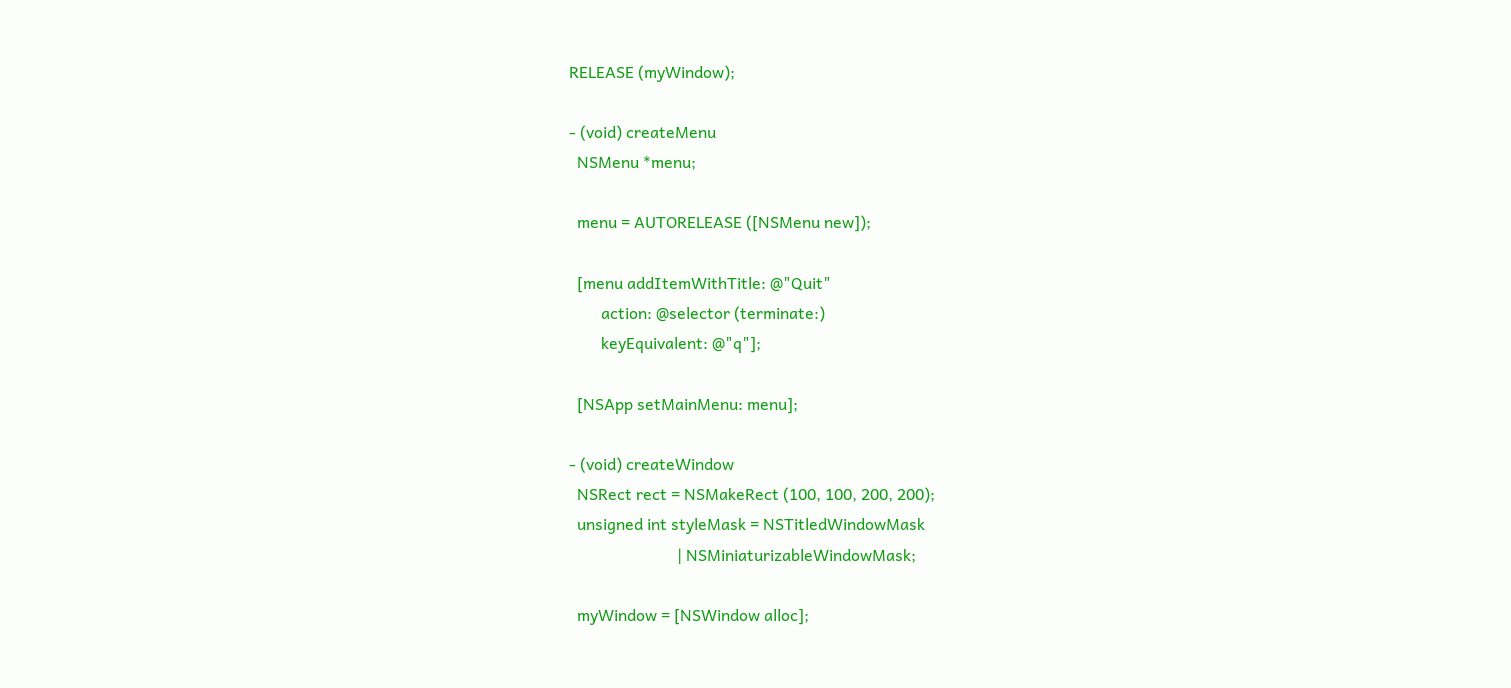RELEASE (myWindow);

- (void) createMenu
  NSMenu *menu;

  menu = AUTORELEASE ([NSMenu new]);

  [menu addItemWithTitle: @"Quit"
        action: @selector (terminate:)
        keyEquivalent: @"q"];

  [NSApp setMainMenu: menu];

- (void) createWindow
  NSRect rect = NSMakeRect (100, 100, 200, 200);
  unsigned int styleMask = NSTitledWindowMask
                           | NSMiniaturizableWindowMask;

  myWindow = [NSWindow alloc];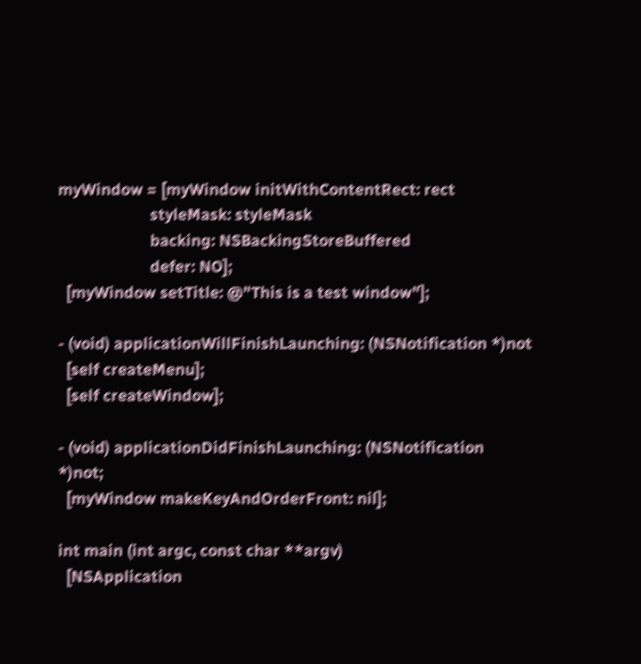myWindow = [myWindow initWithContentRect: rect
                       styleMask: styleMask
                       backing: NSBackingStoreBuffered
                       defer: NO];
  [myWindow setTitle: @"This is a test window"];

- (void) applicationWillFinishLaunching: (NSNotification *)not
  [self createMenu];
  [self createWindow];

- (void) applicationDidFinishLaunching: (NSNotification *)not;
  [myWindow makeKeyAndOrderFront: nil];

int main (int argc, const char **argv)
  [NSApplication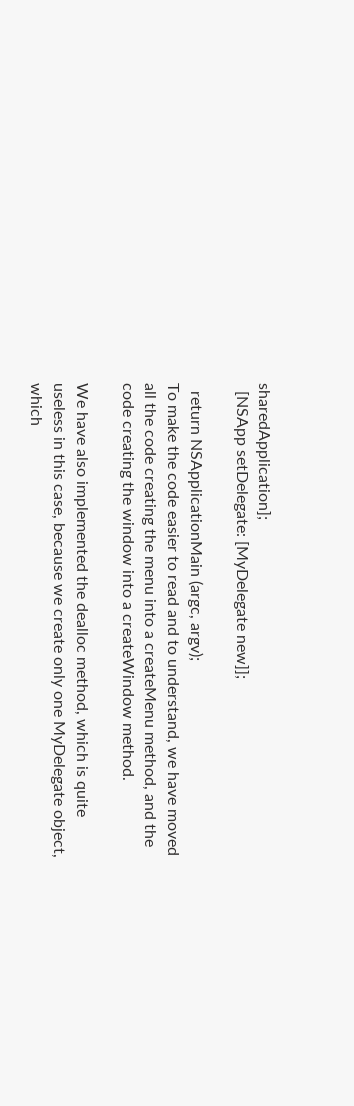sharedApplication];
  [NSApp setDelegate: [MyDelegate new]];

  return NSApplicationMain (argc, argv);
To make the code easier to read and to understand, we have moved all the code creating the menu into a createMenu method, and the code creating the window into a createWindow method.

We have also implemented the dealloc method, which is quite useless in this case, because we create only one MyDelegate object, which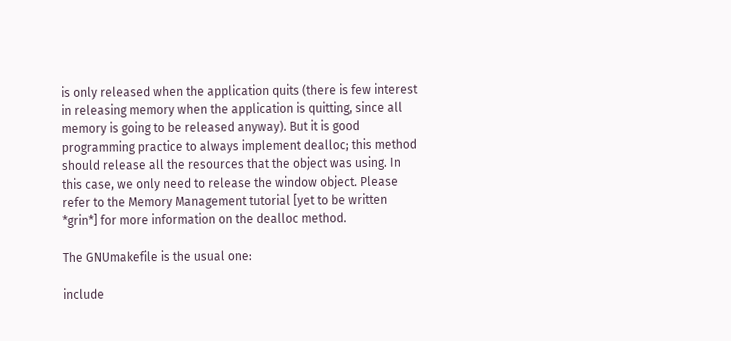is only released when the application quits (there is few interest in releasing memory when the application is quitting, since all memory is going to be released anyway). But it is good programming practice to always implement dealloc; this method should release all the resources that the object was using. In this case, we only need to release the window object. Please refer to the Memory Management tutorial [yet to be written *grin*] for more information on the dealloc method.

The GNUmakefile is the usual one:

include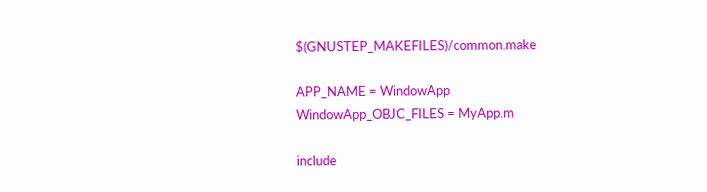$(GNUSTEP_MAKEFILES)/common.make

APP_NAME = WindowApp
WindowApp_OBJC_FILES = MyApp.m

include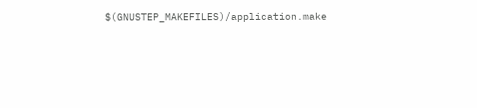$(GNUSTEP_MAKEFILES)/application.make